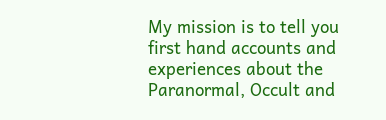My mission is to tell you first hand accounts and experiences about the Paranormal, Occult and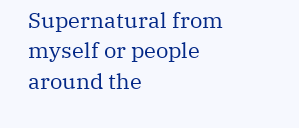Supernatural from myself or people around the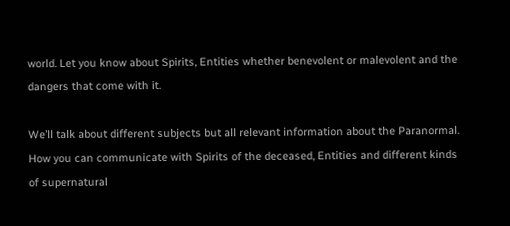world. Let you know about Spirits, Entities whether benevolent or malevolent and the dangers that come with it.

We’ll talk about different subjects but all relevant information about the Paranormal. How you can communicate with Spirits of the deceased, Entities and different kinds of supernatural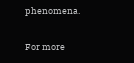phenomena.

For more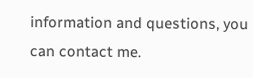information and questions, you can contact me.